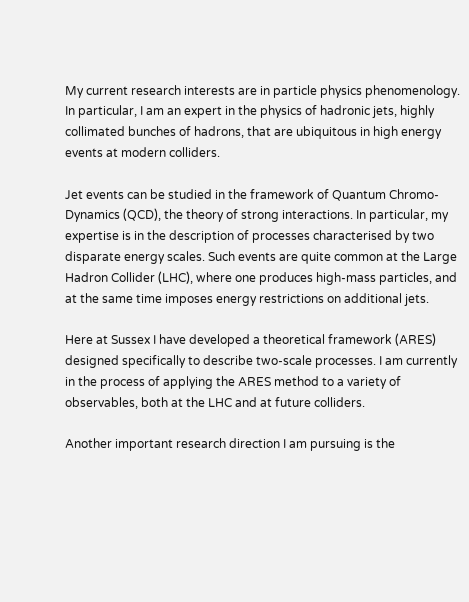My current research interests are in particle physics phenomenology. In particular, I am an expert in the physics of hadronic jets, highly collimated bunches of hadrons, that are ubiquitous in high energy events at modern colliders.

Jet events can be studied in the framework of Quantum Chromo-Dynamics (QCD), the theory of strong interactions. In particular, my expertise is in the description of processes characterised by two disparate energy scales. Such events are quite common at the Large Hadron Collider (LHC), where one produces high-mass particles, and at the same time imposes energy restrictions on additional jets.

Here at Sussex I have developed a theoretical framework (ARES) designed specifically to describe two-scale processes. I am currently in the process of applying the ARES method to a variety of observables, both at the LHC and at future colliders.

Another important research direction I am pursuing is the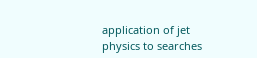application of jet physics to searches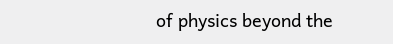of physics beyond the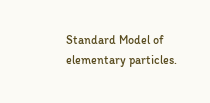Standard Model of elementary particles.